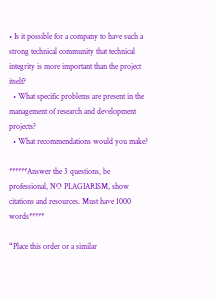• Is it possible for a company to have such a strong technical community that technical integrity is more important than the project itself?
  • What specific problems are present in the management of research and development projects?
  • What recommendations would you make?

******Answer the 3 questions, be professional, NO PLAGIARISM, show citations and resources. Must have 1000 words*****

“Place this order or a similar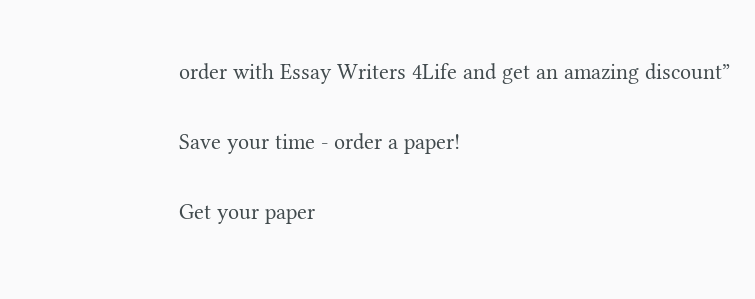order with Essay Writers 4Life and get an amazing discount”

Save your time - order a paper!

Get your paper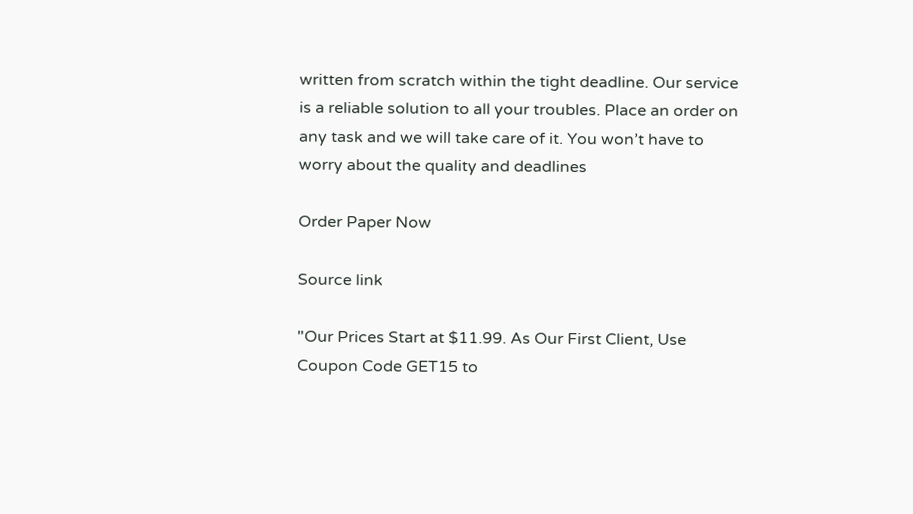written from scratch within the tight deadline. Our service is a reliable solution to all your troubles. Place an order on any task and we will take care of it. You won’t have to worry about the quality and deadlines

Order Paper Now

Source link

"Our Prices Start at $11.99. As Our First Client, Use Coupon Code GET15 to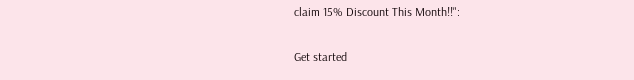claim 15% Discount This Month!!":

Get started